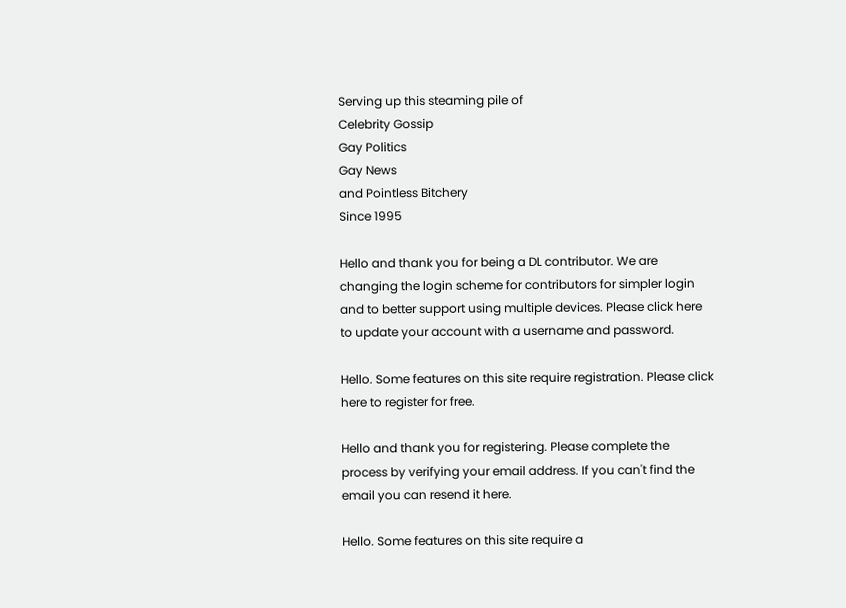Serving up this steaming pile of
Celebrity Gossip
Gay Politics
Gay News
and Pointless Bitchery
Since 1995

Hello and thank you for being a DL contributor. We are changing the login scheme for contributors for simpler login and to better support using multiple devices. Please click here to update your account with a username and password.

Hello. Some features on this site require registration. Please click here to register for free.

Hello and thank you for registering. Please complete the process by verifying your email address. If you can't find the email you can resend it here.

Hello. Some features on this site require a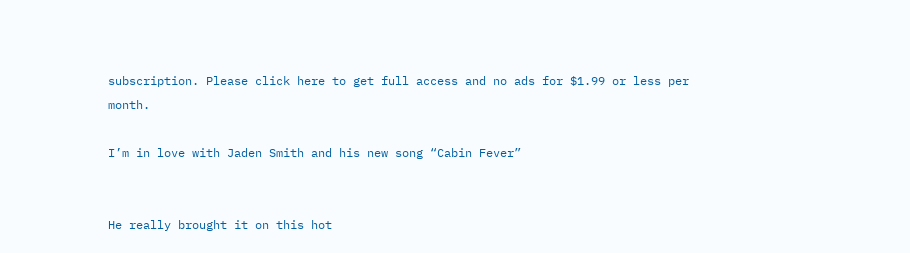subscription. Please click here to get full access and no ads for $1.99 or less per month.

I’m in love with Jaden Smith and his new song “Cabin Fever”


He really brought it on this hot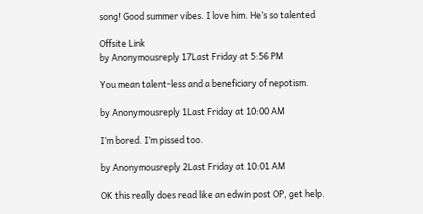song! Good summer vibes. I love him. He’s so talented

Offsite Link
by Anonymousreply 17Last Friday at 5:56 PM

You mean talent-less and a beneficiary of nepotism.

by Anonymousreply 1Last Friday at 10:00 AM

I’m bored. I’m pissed too.

by Anonymousreply 2Last Friday at 10:01 AM

OK this really does read like an edwin post OP, get help.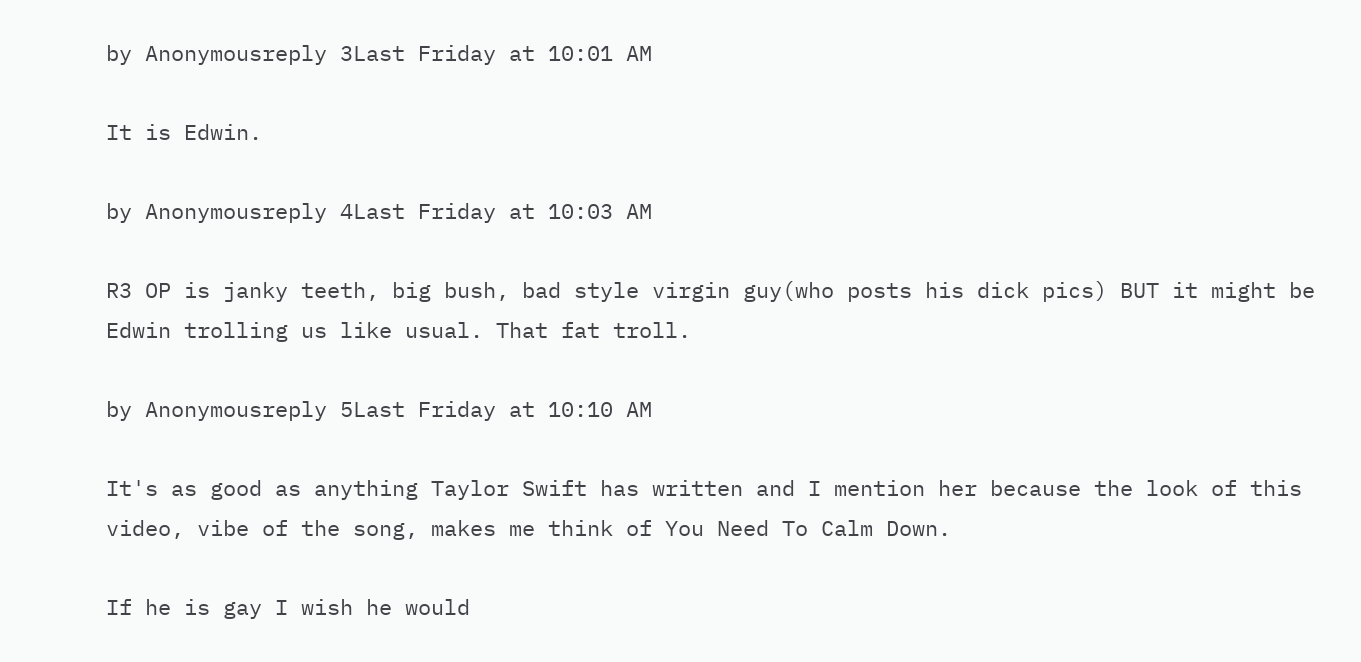by Anonymousreply 3Last Friday at 10:01 AM

It is Edwin.

by Anonymousreply 4Last Friday at 10:03 AM

R3 OP is janky teeth, big bush, bad style virgin guy(who posts his dick pics) BUT it might be Edwin trolling us like usual. That fat troll.

by Anonymousreply 5Last Friday at 10:10 AM

It's as good as anything Taylor Swift has written and I mention her because the look of this video, vibe of the song, makes me think of You Need To Calm Down.

If he is gay I wish he would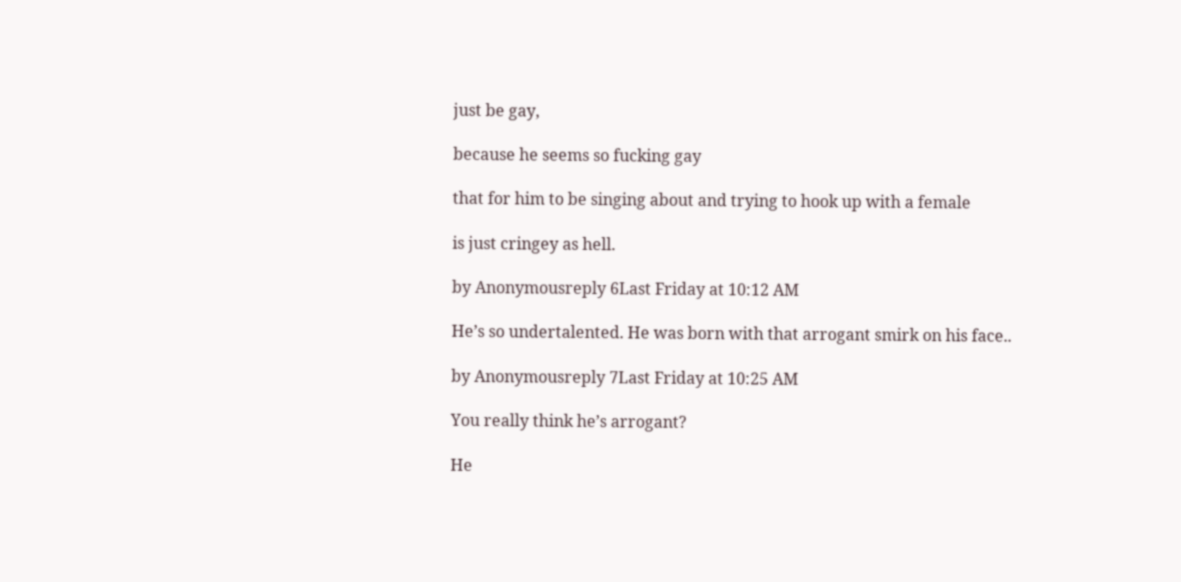just be gay,

because he seems so fucking gay

that for him to be singing about and trying to hook up with a female

is just cringey as hell.

by Anonymousreply 6Last Friday at 10:12 AM

He’s so undertalented. He was born with that arrogant smirk on his face..

by Anonymousreply 7Last Friday at 10:25 AM

You really think he’s arrogant?

He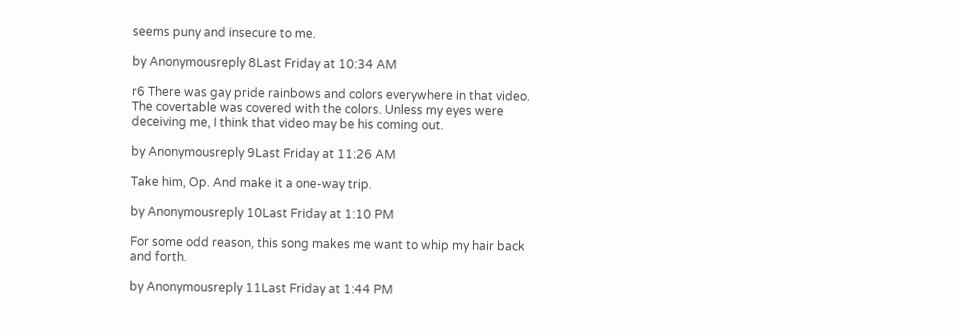seems puny and insecure to me.

by Anonymousreply 8Last Friday at 10:34 AM

r6 There was gay pride rainbows and colors everywhere in that video. The covertable was covered with the colors. Unless my eyes were deceiving me, I think that video may be his coming out.

by Anonymousreply 9Last Friday at 11:26 AM

Take him, Op. And make it a one-way trip.

by Anonymousreply 10Last Friday at 1:10 PM

For some odd reason, this song makes me want to whip my hair back and forth.

by Anonymousreply 11Last Friday at 1:44 PM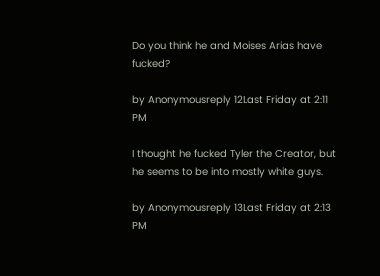Do you think he and Moises Arias have fucked?

by Anonymousreply 12Last Friday at 2:11 PM

I thought he fucked Tyler the Creator, but he seems to be into mostly white guys.

by Anonymousreply 13Last Friday at 2:13 PM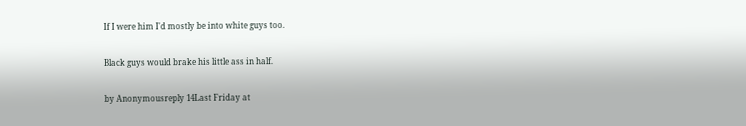If I were him I'd mostly be into white guys too.

Black guys would brake his little ass in half.

by Anonymousreply 14Last Friday at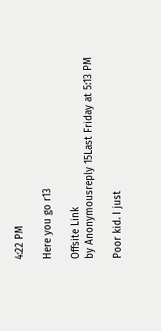4:22 PM

Here you go r13

Offsite Link
by Anonymousreply 15Last Friday at 5:13 PM

Poor kid. I just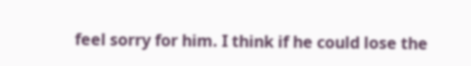feel sorry for him. I think if he could lose the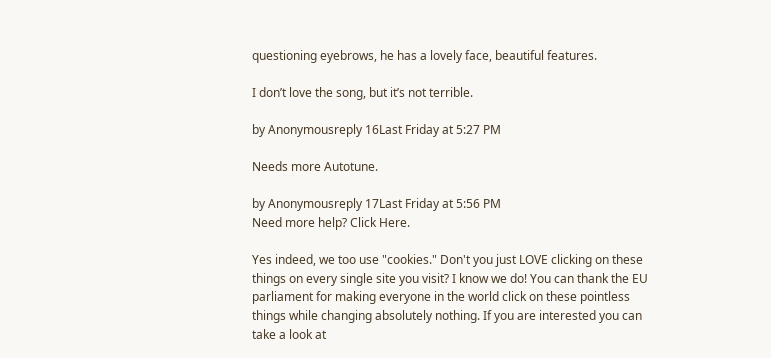questioning eyebrows, he has a lovely face, beautiful features.

I don’t love the song, but it’s not terrible.

by Anonymousreply 16Last Friday at 5:27 PM

Needs more Autotune.

by Anonymousreply 17Last Friday at 5:56 PM
Need more help? Click Here.

Yes indeed, we too use "cookies." Don't you just LOVE clicking on these things on every single site you visit? I know we do! You can thank the EU parliament for making everyone in the world click on these pointless things while changing absolutely nothing. If you are interested you can take a look at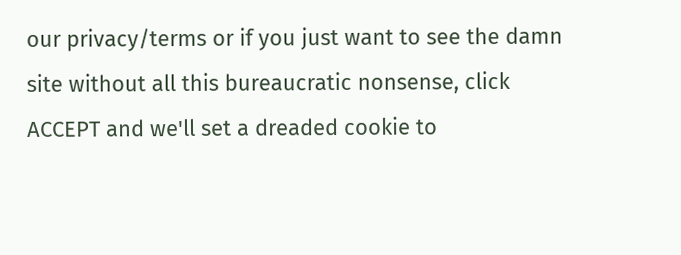our privacy/terms or if you just want to see the damn site without all this bureaucratic nonsense, click ACCEPT and we'll set a dreaded cookie to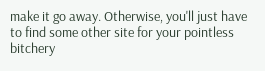make it go away. Otherwise, you'll just have to find some other site for your pointless bitchery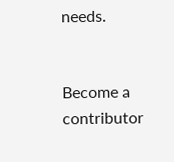needs.


Become a contributor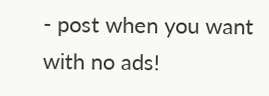- post when you want with no ads!